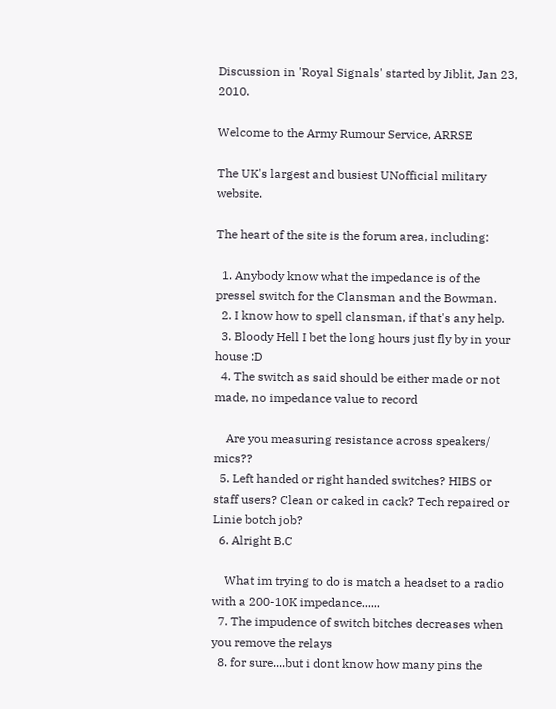Discussion in 'Royal Signals' started by Jiblit, Jan 23, 2010.

Welcome to the Army Rumour Service, ARRSE

The UK's largest and busiest UNofficial military website.

The heart of the site is the forum area, including:

  1. Anybody know what the impedance is of the pressel switch for the Clansman and the Bowman.
  2. I know how to spell clansman, if that's any help.
  3. Bloody Hell I bet the long hours just fly by in your house :D
  4. The switch as said should be either made or not made, no impedance value to record

    Are you measuring resistance across speakers/ mics??
  5. Left handed or right handed switches? HIBS or staff users? Clean or caked in cack? Tech repaired or Linie botch job?
  6. Alright B.C

    What im trying to do is match a headset to a radio with a 200-10K impedance......
  7. The impudence of switch bitches decreases when you remove the relays
  8. for sure....but i dont know how many pins the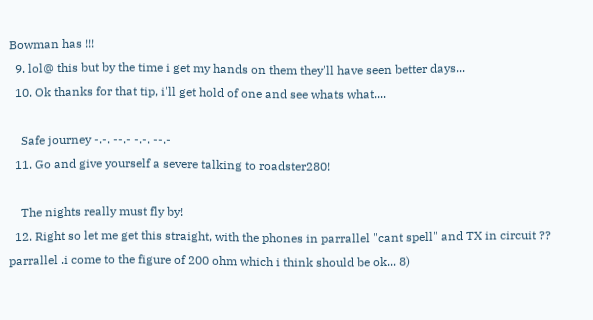Bowman has !!!
  9. lol@ this but by the time i get my hands on them they'll have seen better days...
  10. Ok thanks for that tip, i'll get hold of one and see whats what....

    Safe journey -.-. --.- -.-. --.-
  11. Go and give yourself a severe talking to roadster280!

    The nights really must fly by!
  12. Right so let me get this straight, with the phones in parrallel "cant spell" and TX in circuit ?? parrallel .i come to the figure of 200 ohm which i think should be ok... 8)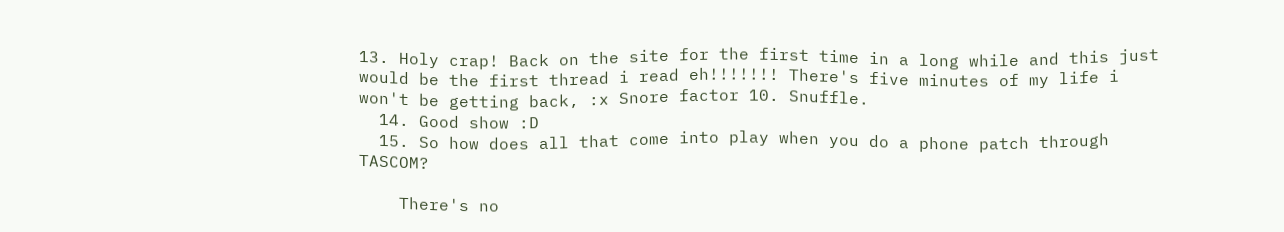13. Holy crap! Back on the site for the first time in a long while and this just would be the first thread i read eh!!!!!!! There's five minutes of my life i won't be getting back, :x Snore factor 10. Snuffle.
  14. Good show :D
  15. So how does all that come into play when you do a phone patch through TASCOM?

    There's no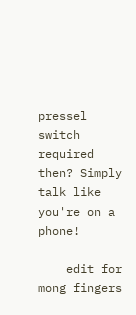pressel switch required then? Simply talk like you're on a phone!

    edit for mong fingers